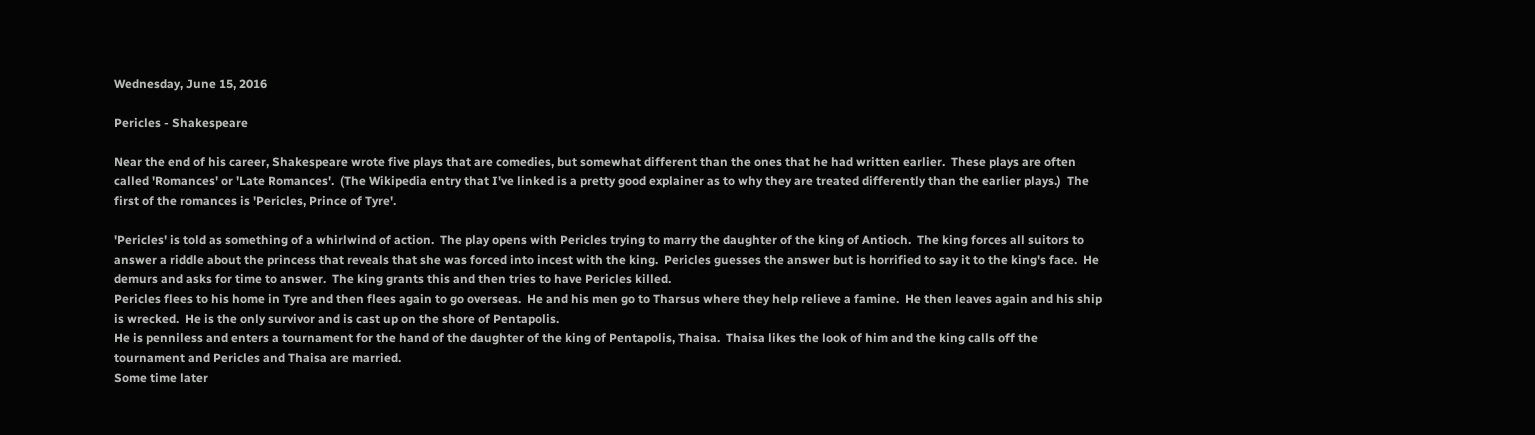Wednesday, June 15, 2016

Pericles - Shakespeare

Near the end of his career, Shakespeare wrote five plays that are comedies, but somewhat different than the ones that he had written earlier.  These plays are often called 'Romances' or 'Late Romances'.  (The Wikipedia entry that I've linked is a pretty good explainer as to why they are treated differently than the earlier plays.)  The first of the romances is 'Pericles, Prince of Tyre'.

'Pericles' is told as something of a whirlwind of action.  The play opens with Pericles trying to marry the daughter of the king of Antioch.  The king forces all suitors to answer a riddle about the princess that reveals that she was forced into incest with the king.  Pericles guesses the answer but is horrified to say it to the king's face.  He demurs and asks for time to answer.  The king grants this and then tries to have Pericles killed.
Pericles flees to his home in Tyre and then flees again to go overseas.  He and his men go to Tharsus where they help relieve a famine.  He then leaves again and his ship is wrecked.  He is the only survivor and is cast up on the shore of Pentapolis.
He is penniless and enters a tournament for the hand of the daughter of the king of Pentapolis, Thaisa.  Thaisa likes the look of him and the king calls off the tournament and Pericles and Thaisa are married.
Some time later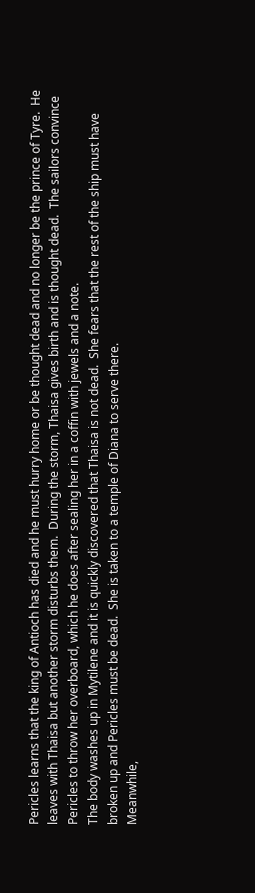Pericles learns that the king of Antioch has died and he must hurry home or be thought dead and no longer be the prince of Tyre.  He leaves with Thaisa but another storm disturbs them.  During the storm, Thaisa gives birth and is thought dead.  The sailors convince Pericles to throw her overboard, which he does after sealing her in a coffin with jewels and a note.
The body washes up in Mytilene and it is quickly discovered that Thaisa is not dead.  She fears that the rest of the ship must have broken up and Pericles must be dead.  She is taken to a temple of Diana to serve there.
Meanwhile,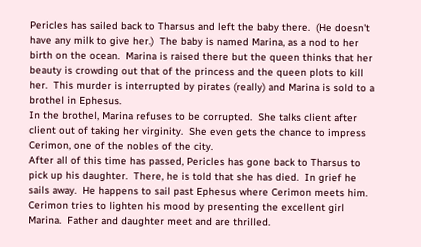Pericles has sailed back to Tharsus and left the baby there.  (He doesn't have any milk to give her.)  The baby is named Marina, as a nod to her birth on the ocean.  Marina is raised there but the queen thinks that her beauty is crowding out that of the princess and the queen plots to kill her.  This murder is interrupted by pirates (really) and Marina is sold to a brothel in Ephesus.
In the brothel, Marina refuses to be corrupted.  She talks client after client out of taking her virginity.  She even gets the chance to impress Cerimon, one of the nobles of the city.
After all of this time has passed, Pericles has gone back to Tharsus to pick up his daughter.  There, he is told that she has died.  In grief he sails away.  He happens to sail past Ephesus where Cerimon meets him.  Cerimon tries to lighten his mood by presenting the excellent girl Marina.  Father and daughter meet and are thrilled.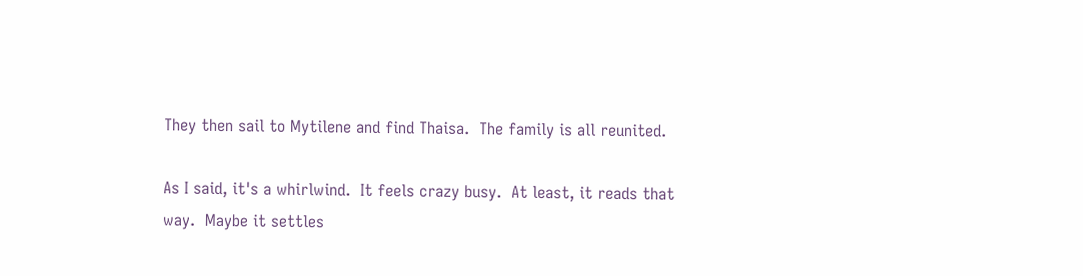They then sail to Mytilene and find Thaisa.  The family is all reunited.

As I said, it's a whirlwind.  It feels crazy busy.  At least, it reads that way.  Maybe it settles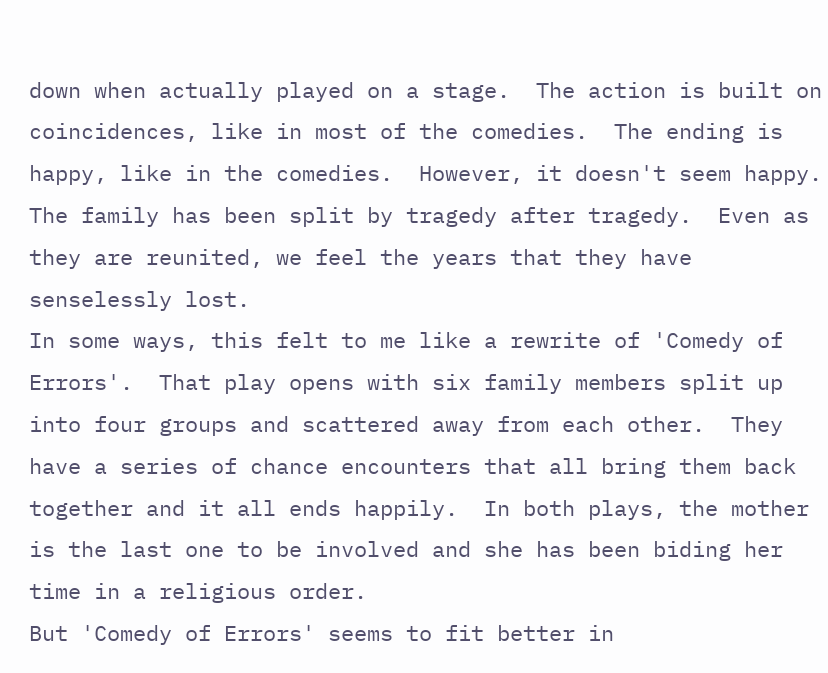down when actually played on a stage.  The action is built on coincidences, like in most of the comedies.  The ending is happy, like in the comedies.  However, it doesn't seem happy.  The family has been split by tragedy after tragedy.  Even as they are reunited, we feel the years that they have senselessly lost.
In some ways, this felt to me like a rewrite of 'Comedy of Errors'.  That play opens with six family members split up into four groups and scattered away from each other.  They have a series of chance encounters that all bring them back together and it all ends happily.  In both plays, the mother is the last one to be involved and she has been biding her time in a religious order.
But 'Comedy of Errors' seems to fit better in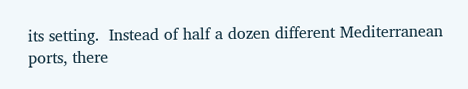its setting.  Instead of half a dozen different Mediterranean ports, there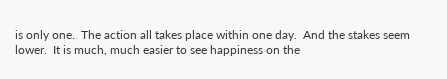is only one.  The action all takes place within one day.  And the stakes seem lower.  It is much, much easier to see happiness on the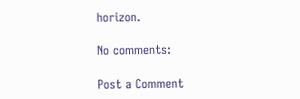horizon.

No comments:

Post a Comment